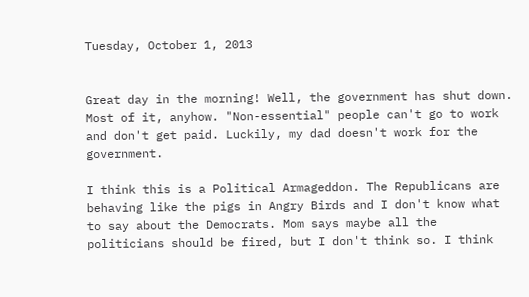Tuesday, October 1, 2013


Great day in the morning! Well, the government has shut down. Most of it, anyhow. "Non-essential" people can't go to work and don't get paid. Luckily, my dad doesn't work for the government.

I think this is a Political Armageddon. The Republicans are behaving like the pigs in Angry Birds and I don't know what to say about the Democrats. Mom says maybe all the politicians should be fired, but I don't think so. I think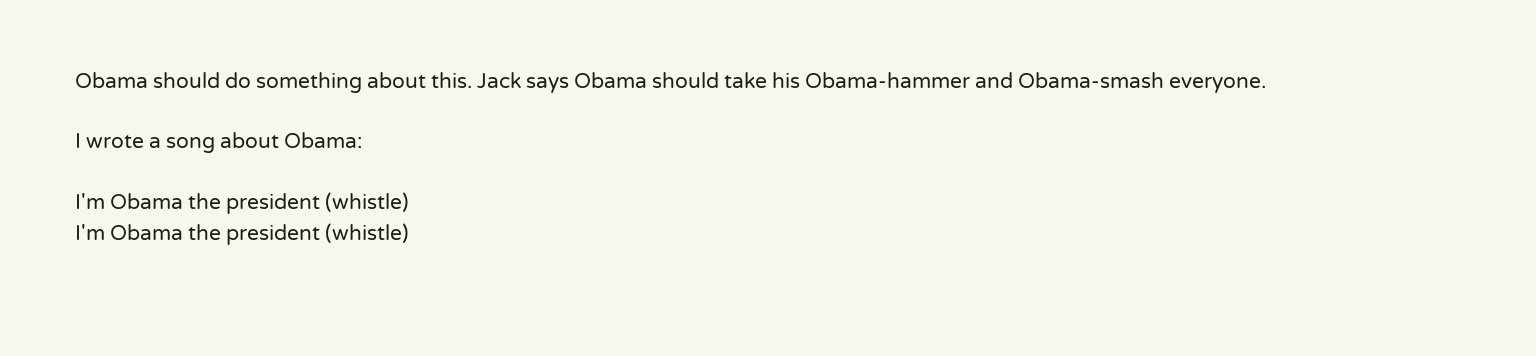Obama should do something about this. Jack says Obama should take his Obama-hammer and Obama-smash everyone.

I wrote a song about Obama:

I'm Obama the president (whistle)
I'm Obama the president (whistle)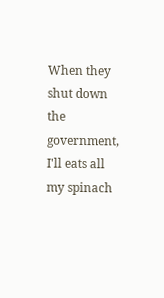When they shut down the government,
I'll eats all my spinach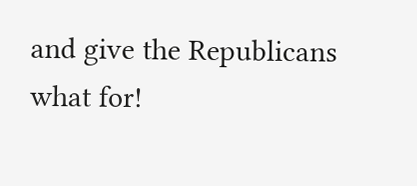and give the Republicans what for!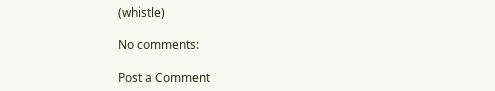(whistle)

No comments:

Post a Comment